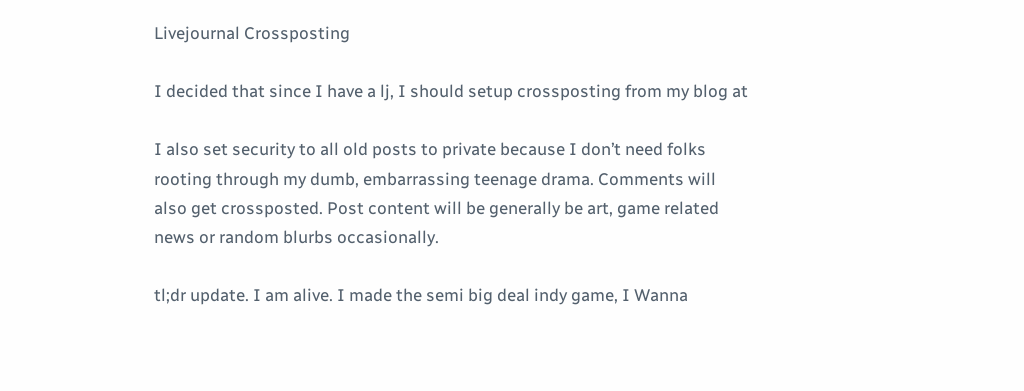Livejournal Crossposting

I decided that since I have a lj, I should setup crossposting from my blog at

I also set security to all old posts to private because I don’t need folks rooting through my dumb, embarrassing teenage drama. Comments will also get crossposted. Post content will be generally be art, game related news or random blurbs occasionally.

tl;dr update. I am alive. I made the semi big deal indy game, I Wanna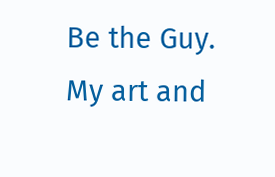Be the Guy. My art and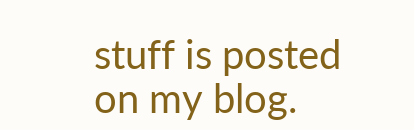stuff is posted on my blog.